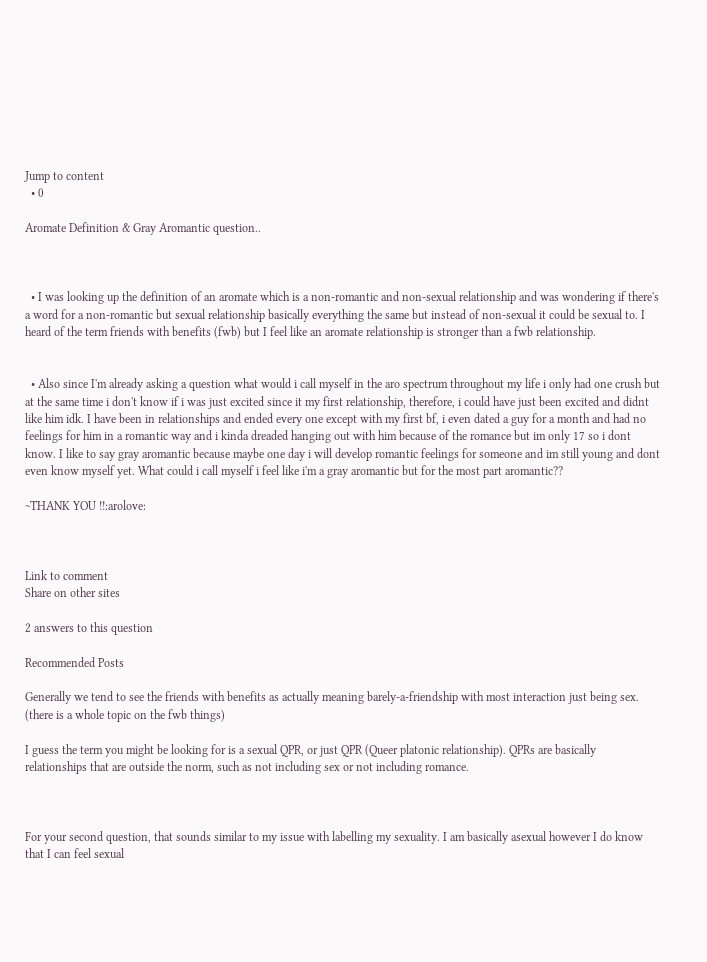Jump to content
  • 0

Aromate Definition & Gray Aromantic question..



  • I was looking up the definition of an aromate which is a non-romantic and non-sexual relationship and was wondering if there's a word for a non-romantic but sexual relationship basically everything the same but instead of non-sexual it could be sexual to. I heard of the term friends with benefits (fwb) but I feel like an aromate relationship is stronger than a fwb relationship.


  • Also since I'm already asking a question what would i call myself in the aro spectrum throughout my life i only had one crush but at the same time i don't know if i was just excited since it my first relationship, therefore, i could have just been excited and didnt like him idk. I have been in relationships and ended every one except with my first bf, i even dated a guy for a month and had no feelings for him in a romantic way and i kinda dreaded hanging out with him because of the romance but im only 17 so i dont know. I like to say gray aromantic because maybe one day i will develop romantic feelings for someone and im still young and dont even know myself yet. What could i call myself i feel like i'm a gray aromantic but for the most part aromantic??

~THANK YOU !!:arolove:



Link to comment
Share on other sites

2 answers to this question

Recommended Posts

Generally we tend to see the friends with benefits as actually meaning barely-a-friendship with most interaction just being sex. (there is a whole topic on the fwb things)

I guess the term you might be looking for is a sexual QPR, or just QPR (Queer platonic relationship). QPRs are basically relationships that are outside the norm, such as not including sex or not including romance.



For your second question, that sounds similar to my issue with labelling my sexuality. I am basically asexual however I do know that I can feel sexual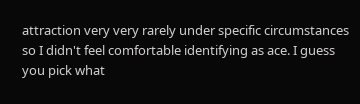attraction very very rarely under specific circumstances so I didn't feel comfortable identifying as ace. I guess you pick what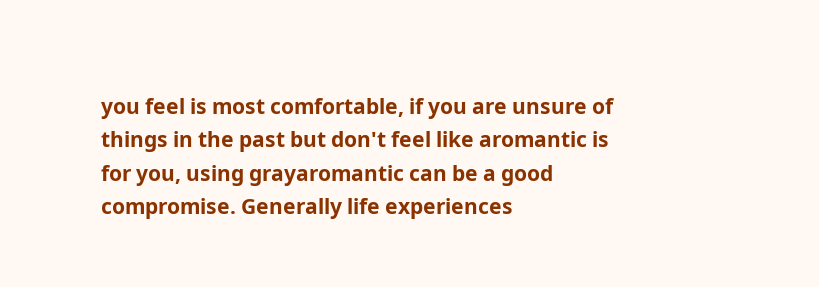you feel is most comfortable, if you are unsure of things in the past but don't feel like aromantic is for you, using grayaromantic can be a good compromise. Generally life experiences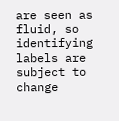are seen as fluid, so identifying labels are subject to change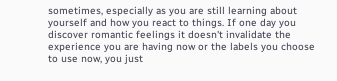sometimes, especially as you are still learning about yourself and how you react to things. If one day you discover romantic feelings it doesn't invalidate the experience you are having now or the labels you choose to use now, you just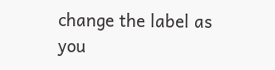change the label as you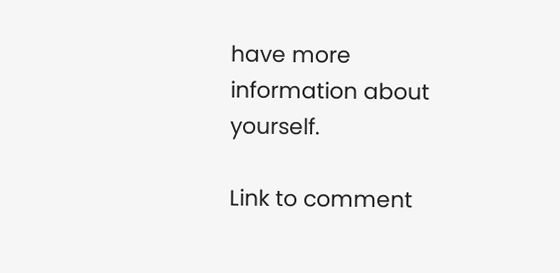have more information about yourself.

Link to comment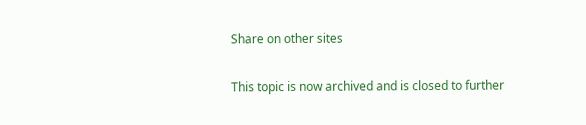Share on other sites


This topic is now archived and is closed to further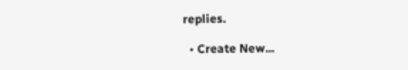replies.

  • Create New...